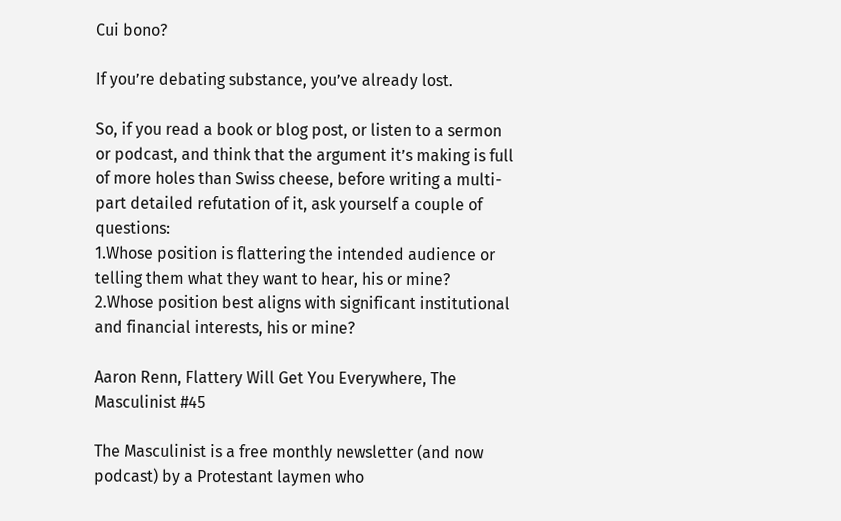Cui bono?

If you’re debating substance, you’ve already lost.

So, if you read a book or blog post, or listen to a sermon or podcast, and think that the argument it’s making is full of more holes than Swiss cheese, before writing a multi-part detailed refutation of it, ask yourself a couple of questions:
1.Whose position is flattering the intended audience or telling them what they want to hear, his or mine?
2.Whose position best aligns with significant institutional and financial interests, his or mine?

Aaron Renn, Flattery Will Get You Everywhere, The Masculinist #45

The Masculinist is a free monthly newsletter (and now podcast) by a Protestant laymen who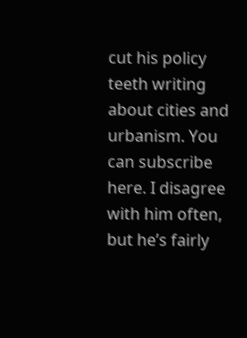cut his policy teeth writing about cities and urbanism. You can subscribe here. I disagree with him often, but he’s fairly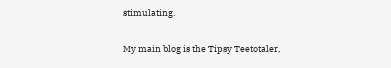stimulating.

My main blog is the Tipsy Teetotaler,